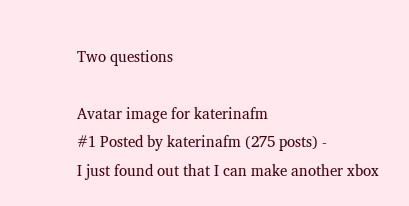Two questions

Avatar image for katerinafm
#1 Posted by katerinafm (275 posts) -
I just found out that I can make another xbox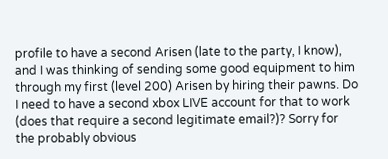profile to have a second Arisen (late to the party, I know), and I was thinking of sending some good equipment to him through my first (level 200) Arisen by hiring their pawns. Do I need to have a second xbox LIVE account for that to work (does that require a second legitimate email?)? Sorry for the probably obvious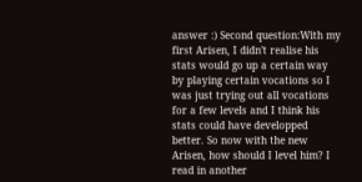answer :) Second question:With my first Arisen, I didn't realise his stats would go up a certain way by playing certain vocations so I was just trying out all vocations for a few levels and I think his stats could have developped better. So now with the new Arisen, how should I level him? I read in another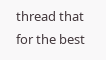thread that for the best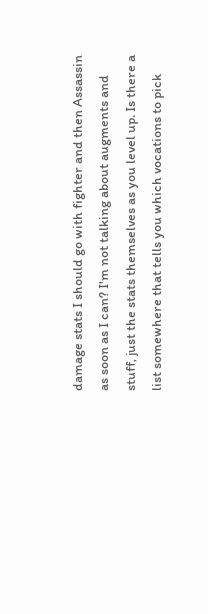damage stats I should go with fighter and then Assassin as soon as I can? I'm not talking about augments and stuff, just the stats themselves as you level up. Is there a list somewhere that tells you which vocations to pick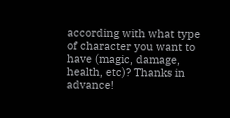according with what type of character you want to have (magic, damage, health, etc)? Thanks in advance!